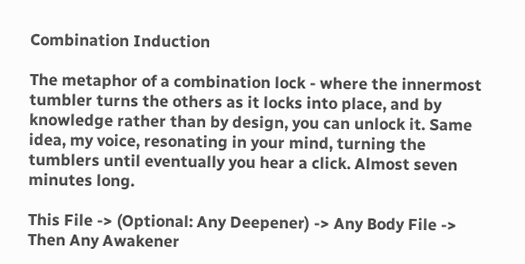Combination Induction

The metaphor of a combination lock - where the innermost tumbler turns the others as it locks into place, and by knowledge rather than by design, you can unlock it. Same idea, my voice, resonating in your mind, turning the tumblers until eventually you hear a click. Almost seven minutes long.

This File -> (Optional: Any Deepener) -> Any Body File -> Then Any Awakener